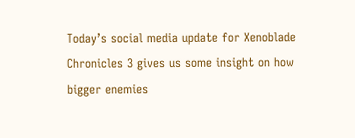Today’s social media update for Xenoblade Chronicles 3 gives us some insight on how bigger enemies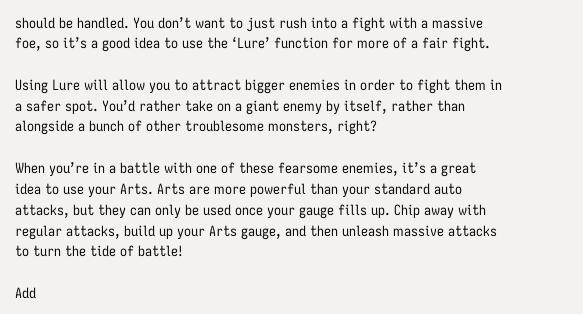should be handled. You don’t want to just rush into a fight with a massive foe, so it’s a good idea to use the ‘Lure’ function for more of a fair fight.

Using Lure will allow you to attract bigger enemies in order to fight them in a safer spot. You’d rather take on a giant enemy by itself, rather than alongside a bunch of other troublesome monsters, right?

When you’re in a battle with one of these fearsome enemies, it’s a great idea to use your Arts. Arts are more powerful than your standard auto attacks, but they can only be used once your gauge fills up. Chip away with regular attacks, build up your Arts gauge, and then unleash massive attacks to turn the tide of battle!

Add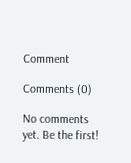Comment

Comments (0)

No comments yet. Be the first!